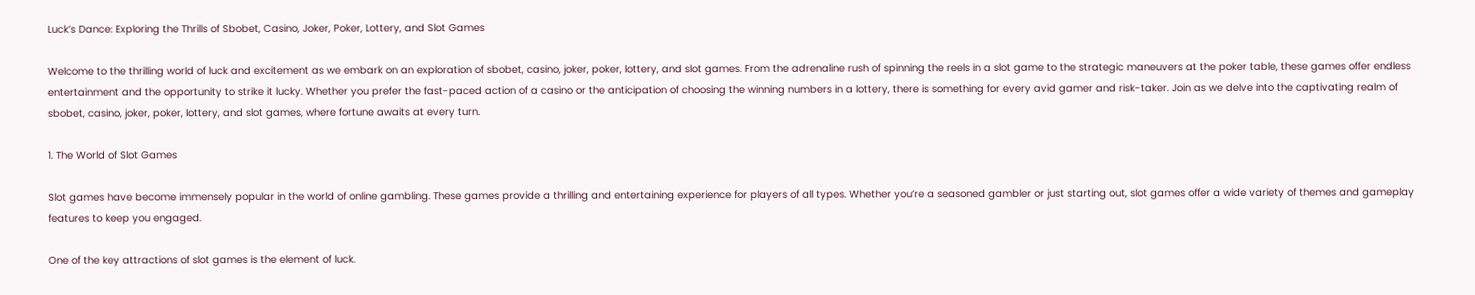Luck’s Dance: Exploring the Thrills of Sbobet, Casino, Joker, Poker, Lottery, and Slot Games

Welcome to the thrilling world of luck and excitement as we embark on an exploration of sbobet, casino, joker, poker, lottery, and slot games. From the adrenaline rush of spinning the reels in a slot game to the strategic maneuvers at the poker table, these games offer endless entertainment and the opportunity to strike it lucky. Whether you prefer the fast-paced action of a casino or the anticipation of choosing the winning numbers in a lottery, there is something for every avid gamer and risk-taker. Join as we delve into the captivating realm of sbobet, casino, joker, poker, lottery, and slot games, where fortune awaits at every turn.

1. The World of Slot Games

Slot games have become immensely popular in the world of online gambling. These games provide a thrilling and entertaining experience for players of all types. Whether you’re a seasoned gambler or just starting out, slot games offer a wide variety of themes and gameplay features to keep you engaged.

One of the key attractions of slot games is the element of luck.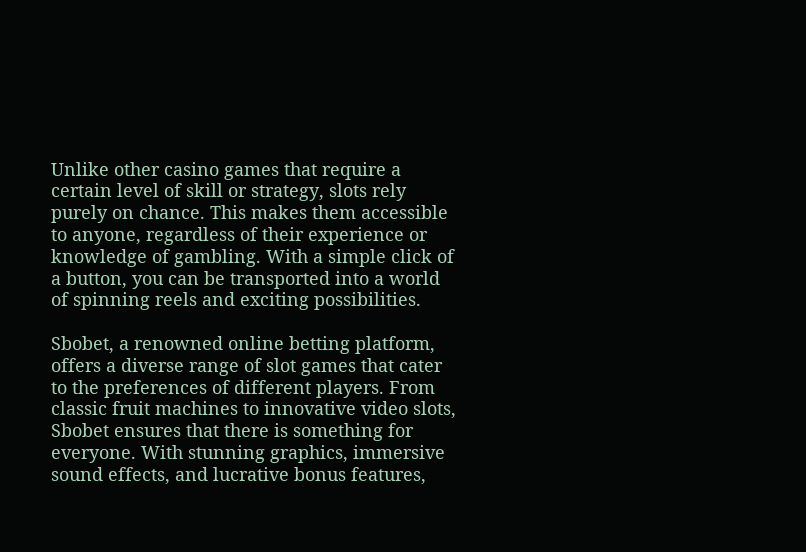Unlike other casino games that require a certain level of skill or strategy, slots rely purely on chance. This makes them accessible to anyone, regardless of their experience or knowledge of gambling. With a simple click of a button, you can be transported into a world of spinning reels and exciting possibilities.

Sbobet, a renowned online betting platform, offers a diverse range of slot games that cater to the preferences of different players. From classic fruit machines to innovative video slots, Sbobet ensures that there is something for everyone. With stunning graphics, immersive sound effects, and lucrative bonus features,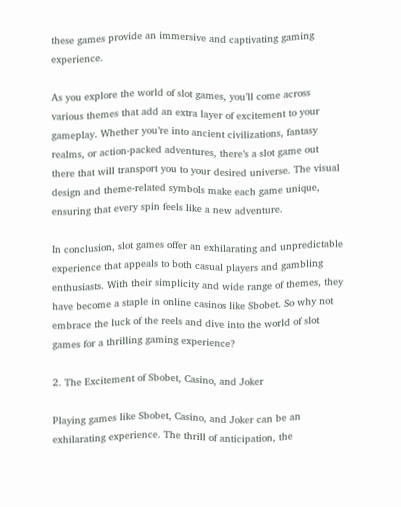these games provide an immersive and captivating gaming experience.

As you explore the world of slot games, you’ll come across various themes that add an extra layer of excitement to your gameplay. Whether you’re into ancient civilizations, fantasy realms, or action-packed adventures, there’s a slot game out there that will transport you to your desired universe. The visual design and theme-related symbols make each game unique, ensuring that every spin feels like a new adventure.

In conclusion, slot games offer an exhilarating and unpredictable experience that appeals to both casual players and gambling enthusiasts. With their simplicity and wide range of themes, they have become a staple in online casinos like Sbobet. So why not embrace the luck of the reels and dive into the world of slot games for a thrilling gaming experience?

2. The Excitement of Sbobet, Casino, and Joker

Playing games like Sbobet, Casino, and Joker can be an exhilarating experience. The thrill of anticipation, the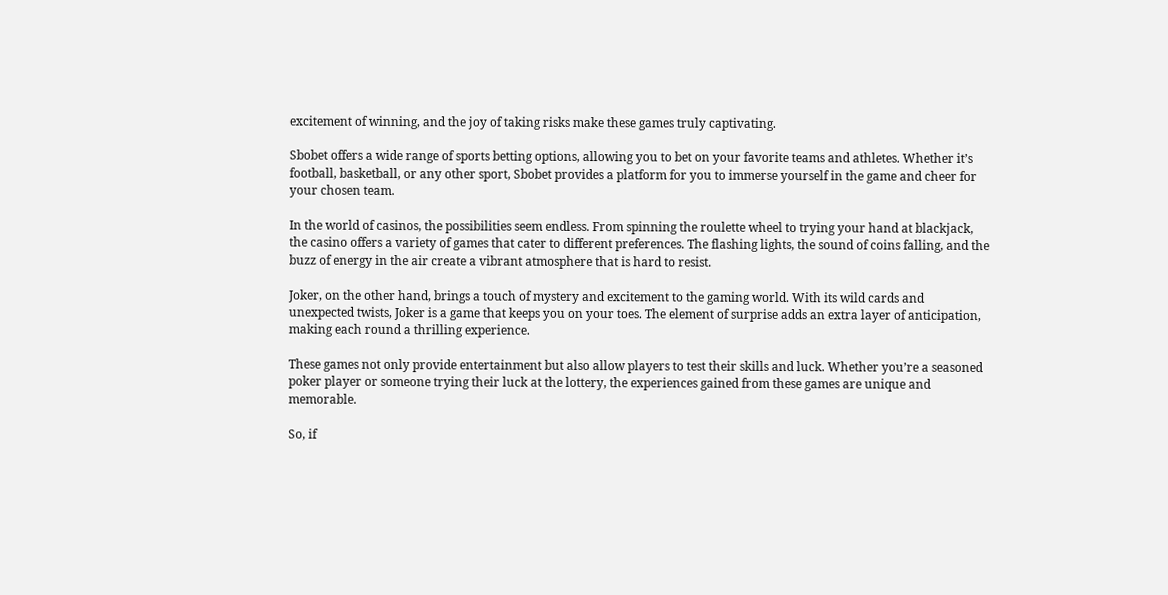excitement of winning, and the joy of taking risks make these games truly captivating.

Sbobet offers a wide range of sports betting options, allowing you to bet on your favorite teams and athletes. Whether it’s football, basketball, or any other sport, Sbobet provides a platform for you to immerse yourself in the game and cheer for your chosen team.

In the world of casinos, the possibilities seem endless. From spinning the roulette wheel to trying your hand at blackjack, the casino offers a variety of games that cater to different preferences. The flashing lights, the sound of coins falling, and the buzz of energy in the air create a vibrant atmosphere that is hard to resist.

Joker, on the other hand, brings a touch of mystery and excitement to the gaming world. With its wild cards and unexpected twists, Joker is a game that keeps you on your toes. The element of surprise adds an extra layer of anticipation, making each round a thrilling experience.

These games not only provide entertainment but also allow players to test their skills and luck. Whether you’re a seasoned poker player or someone trying their luck at the lottery, the experiences gained from these games are unique and memorable.

So, if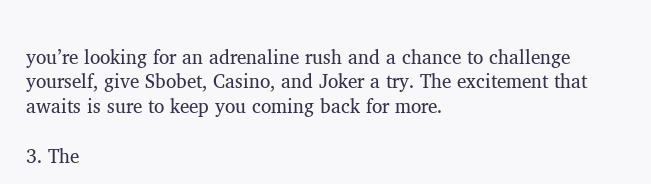you’re looking for an adrenaline rush and a chance to challenge yourself, give Sbobet, Casino, and Joker a try. The excitement that awaits is sure to keep you coming back for more.

3. The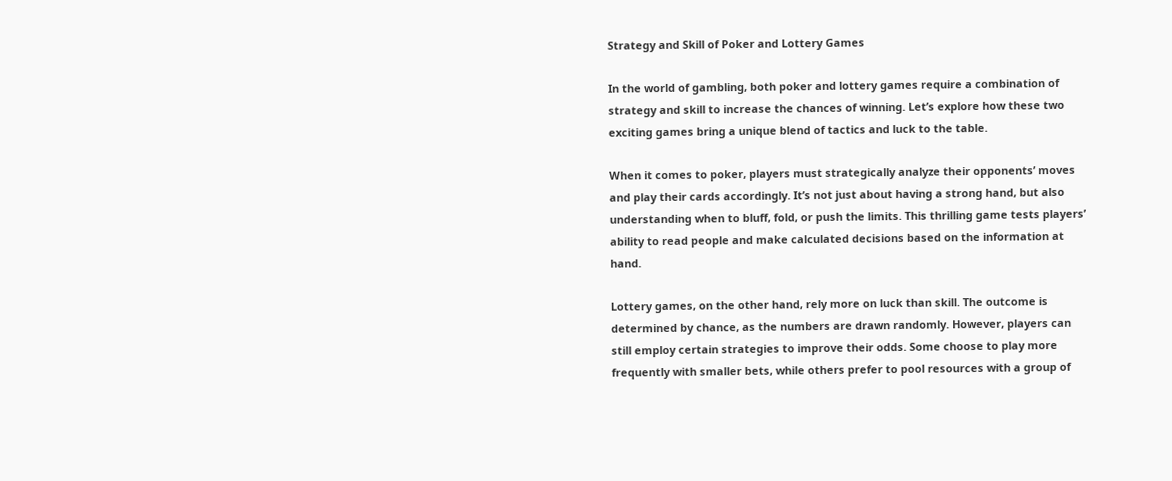Strategy and Skill of Poker and Lottery Games

In the world of gambling, both poker and lottery games require a combination of strategy and skill to increase the chances of winning. Let’s explore how these two exciting games bring a unique blend of tactics and luck to the table.

When it comes to poker, players must strategically analyze their opponents’ moves and play their cards accordingly. It’s not just about having a strong hand, but also understanding when to bluff, fold, or push the limits. This thrilling game tests players’ ability to read people and make calculated decisions based on the information at hand.

Lottery games, on the other hand, rely more on luck than skill. The outcome is determined by chance, as the numbers are drawn randomly. However, players can still employ certain strategies to improve their odds. Some choose to play more frequently with smaller bets, while others prefer to pool resources with a group of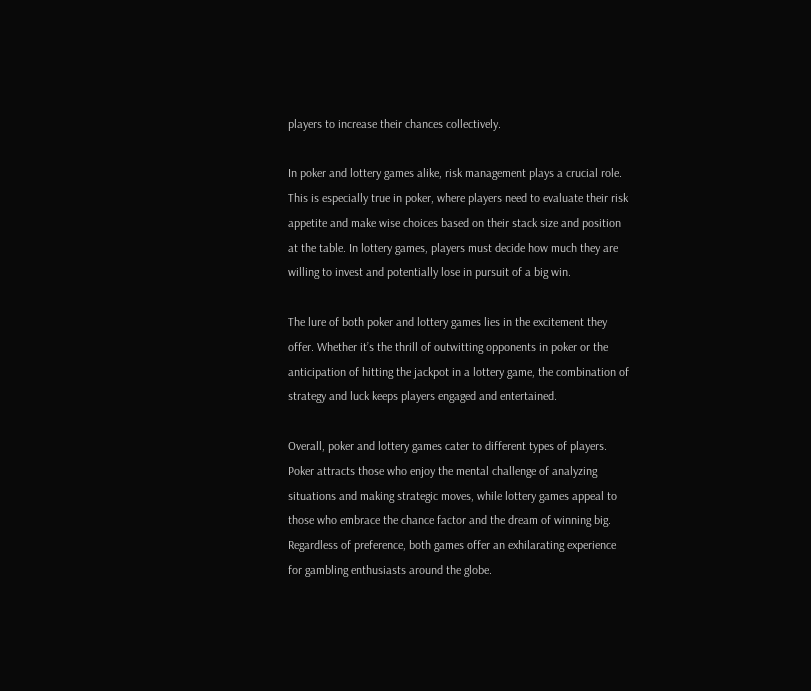players to increase their chances collectively.

In poker and lottery games alike, risk management plays a crucial role. This is especially true in poker, where players need to evaluate their risk appetite and make wise choices based on their stack size and position at the table. In lottery games, players must decide how much they are willing to invest and potentially lose in pursuit of a big win.

The lure of both poker and lottery games lies in the excitement they offer. Whether it’s the thrill of outwitting opponents in poker or the anticipation of hitting the jackpot in a lottery game, the combination of strategy and luck keeps players engaged and entertained.

Overall, poker and lottery games cater to different types of players. Poker attracts those who enjoy the mental challenge of analyzing situations and making strategic moves, while lottery games appeal to those who embrace the chance factor and the dream of winning big. Regardless of preference, both games offer an exhilarating experience for gambling enthusiasts around the globe.